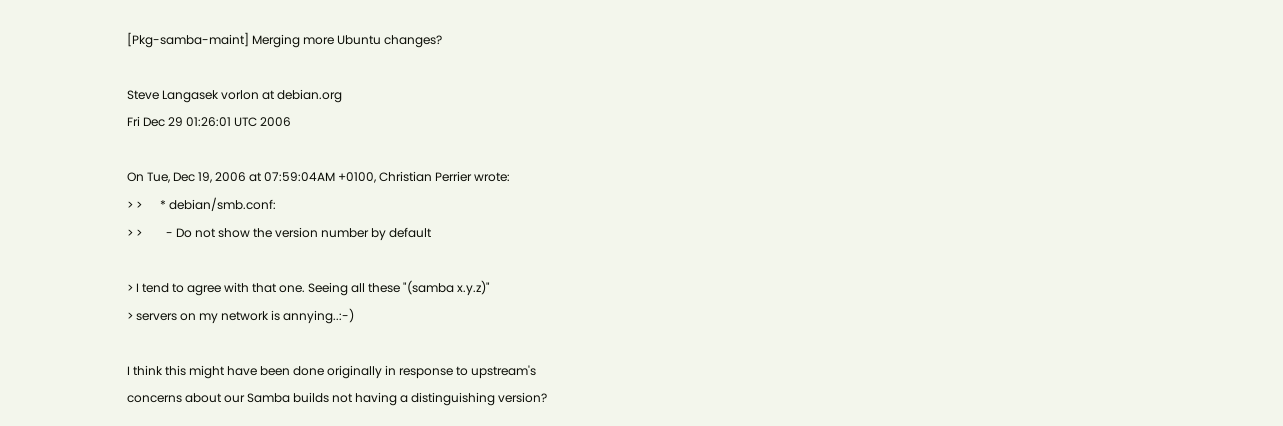[Pkg-samba-maint] Merging more Ubuntu changes?

Steve Langasek vorlon at debian.org
Fri Dec 29 01:26:01 UTC 2006

On Tue, Dec 19, 2006 at 07:59:04AM +0100, Christian Perrier wrote:
> >      * debian/smb.conf:
> >        - Do not show the version number by default

> I tend to agree with that one. Seeing all these "(samba x.y.z)"
> servers on my network is annying..:-)

I think this might have been done originally in response to upstream's
concerns about our Samba builds not having a distinguishing version?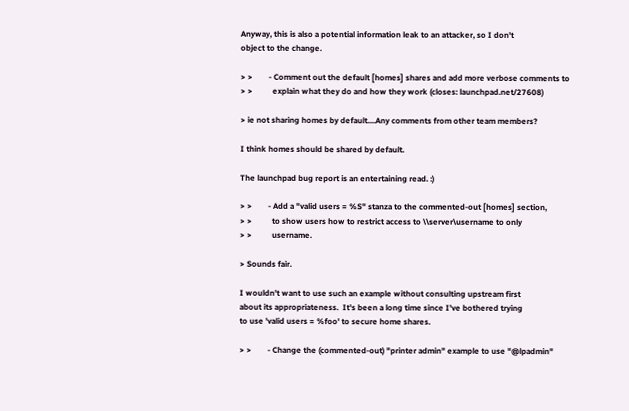Anyway, this is also a potential information leak to an attacker, so I don't
object to the change.

> >        - Comment out the default [homes] shares and add more verbose comments to
> >          explain what they do and how they work (closes: launchpad.net/27608)

> ie not sharing homes by default....Any comments from other team members?

I think homes should be shared by default.

The launchpad bug report is an entertaining read. :)

> >        - Add a "valid users = %S" stanza to the commented-out [homes] section,
> >          to show users how to restrict access to \\server\username to only
> >          username.

> Sounds fair.

I wouldn't want to use such an example without consulting upstream first
about its appropriateness.  It's been a long time since I've bothered trying
to use 'valid users = %foo' to secure home shares.

> >        - Change the (commented-out) "printer admin" example to use "@lpadmin"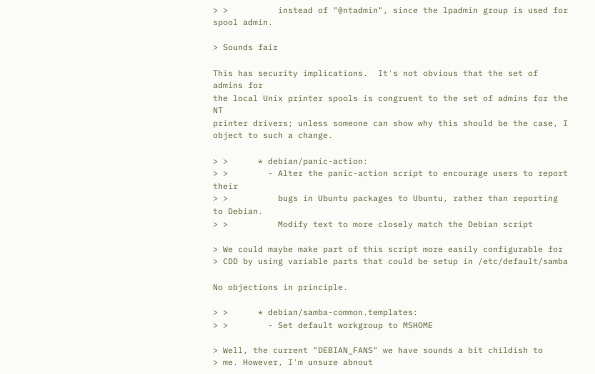> >          instead of "@ntadmin", since the lpadmin group is used for spool admin.

> Sounds fair

This has security implications.  It's not obvious that the set of admins for
the local Unix printer spools is congruent to the set of admins for the NT
printer drivers; unless someone can show why this should be the case, I
object to such a change.

> >      * debian/panic-action:
> >        - Alter the panic-action script to encourage users to report their
> >          bugs in Ubuntu packages to Ubuntu, rather than reporting to Debian.
> >          Modify text to more closely match the Debian script

> We could maybe make part of this script more easily configurable for
> CDD by using variable parts that could be setup in /etc/default/samba

No objections in principle.

> >      * debian/samba-common.templates:
> >        - Set default workgroup to MSHOME

> Well, the current "DEBIAN_FANS" we have sounds a bit childish to
> me. However, I'm unsure abnout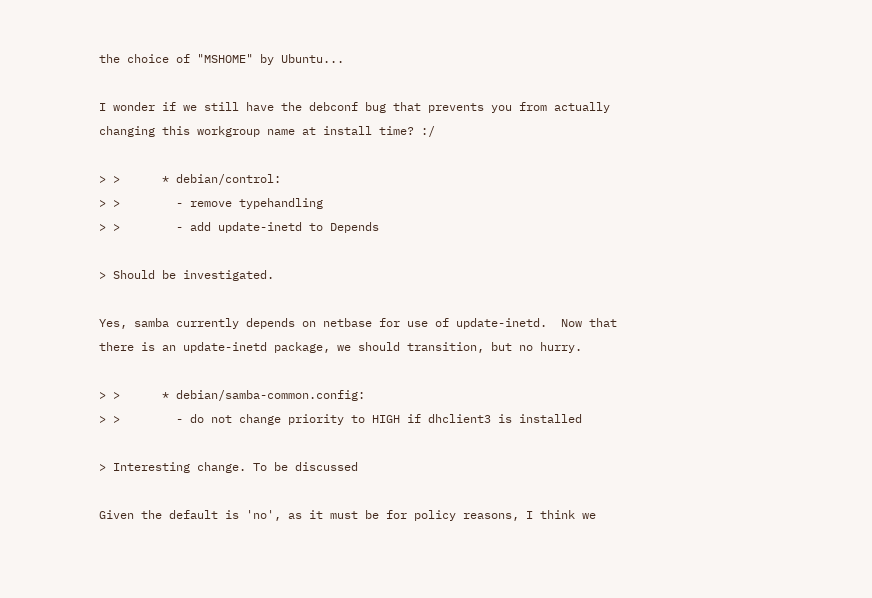the choice of "MSHOME" by Ubuntu...

I wonder if we still have the debconf bug that prevents you from actually
changing this workgroup name at install time? :/

> >      * debian/control:
> >        - remove typehandling
> >        - add update-inetd to Depends

> Should be investigated.

Yes, samba currently depends on netbase for use of update-inetd.  Now that
there is an update-inetd package, we should transition, but no hurry.

> >      * debian/samba-common.config:
> >        - do not change priority to HIGH if dhclient3 is installed

> Interesting change. To be discussed

Given the default is 'no', as it must be for policy reasons, I think we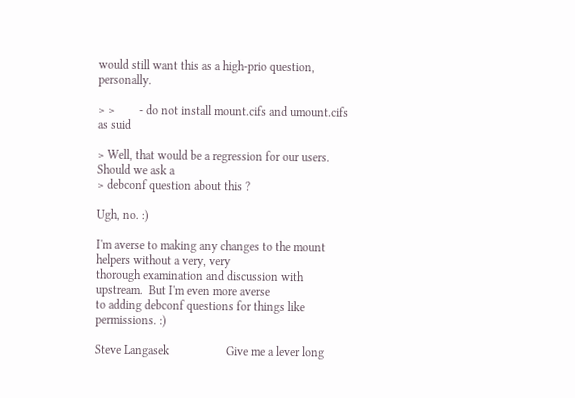would still want this as a high-prio question, personally.

> >        - do not install mount.cifs and umount.cifs as suid

> Well, that would be a regression for our users. Should we ask a
> debconf question about this ?

Ugh, no. :)

I'm averse to making any changes to the mount helpers without a very, very
thorough examination and discussion with upstream.  But I'm even more averse
to adding debconf questions for things like permissions. :)

Steve Langasek                   Give me a lever long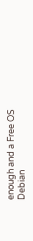enough and a Free OS
Debian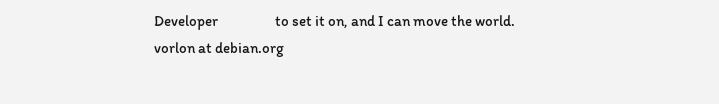Developer                   to set it on, and I can move the world.
vorlon at debian.org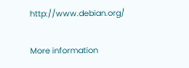http://www.debian.org/

More information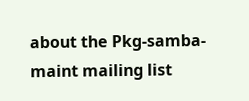about the Pkg-samba-maint mailing list